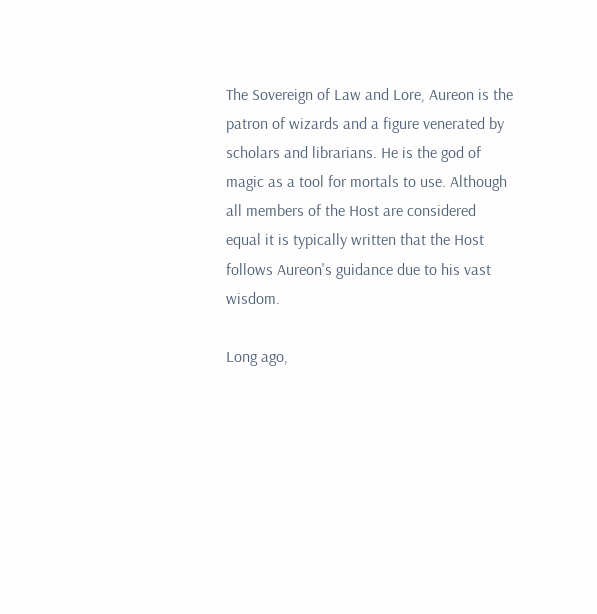The Sovereign of Law and Lore, Aureon is the patron of wizards and a figure venerated by scholars and librarians. He is the god of magic as a tool for mortals to use. Although all members of the Host are considered equal it is typically written that the Host follows Aureon's guidance due to his vast wisdom.

Long ago,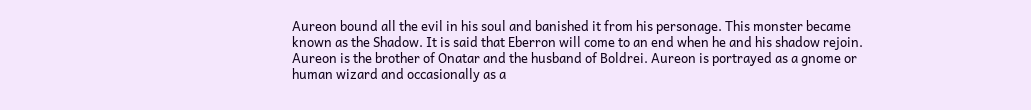Aureon bound all the evil in his soul and banished it from his personage. This monster became known as the Shadow. It is said that Eberron will come to an end when he and his shadow rejoin. Aureon is the brother of Onatar and the husband of Boldrei. Aureon is portrayed as a gnome or human wizard and occasionally as a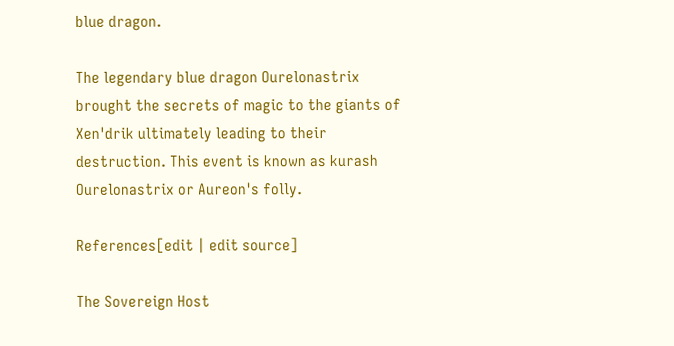blue dragon.

The legendary blue dragon Ourelonastrix brought the secrets of magic to the giants of Xen'drik ultimately leading to their destruction. This event is known as kurash Ourelonastrix or Aureon's folly.

References[edit | edit source]

The Sovereign Host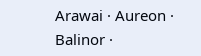Arawai · Aureon · Balinor ·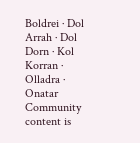Boldrei · Dol Arrah · Dol Dorn · Kol Korran · Olladra · Onatar
Community content is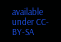available under CC-BY-SA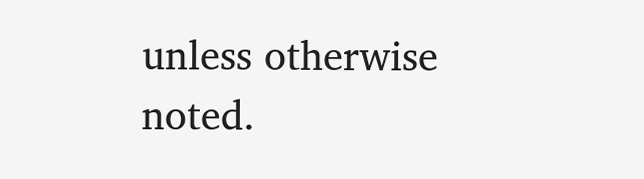unless otherwise noted.